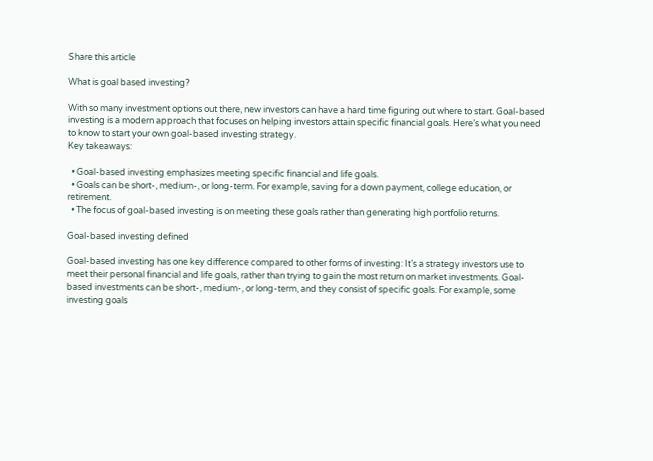Share this article

What is goal based investing?

With so many investment options out there, new investors can have a hard time figuring out where to start. Goal-based investing is a modern approach that focuses on helping investors attain specific financial goals. Here’s what you need to know to start your own goal-based investing strategy.
Key takeaways:

  • Goal-based investing emphasizes meeting specific financial and life goals.
  • Goals can be short-, medium-, or long-term. For example, saving for a down payment, college education, or retirement.
  • The focus of goal-based investing is on meeting these goals rather than generating high portfolio returns.

Goal-based investing defined

Goal-based investing has one key difference compared to other forms of investing: It’s a strategy investors use to meet their personal financial and life goals, rather than trying to gain the most return on market investments. Goal-based investments can be short-, medium-, or long-term, and they consist of specific goals. For example, some investing goals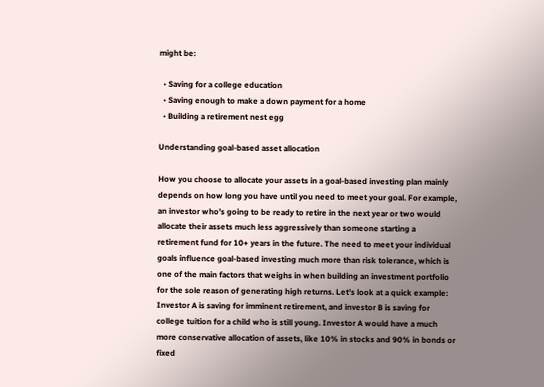might be:

  • Saving for a college education
  • Saving enough to make a down payment for a home
  • Building a retirement nest egg

Understanding goal-based asset allocation

How you choose to allocate your assets in a goal-based investing plan mainly depends on how long you have until you need to meet your goal. For example, an investor who’s going to be ready to retire in the next year or two would allocate their assets much less aggressively than someone starting a retirement fund for 10+ years in the future. The need to meet your individual goals influence goal-based investing much more than risk tolerance, which is one of the main factors that weighs in when building an investment portfolio for the sole reason of generating high returns. Let’s look at a quick example: Investor A is saving for imminent retirement, and investor B is saving for college tuition for a child who is still young. Investor A would have a much more conservative allocation of assets, like 10% in stocks and 90% in bonds or fixed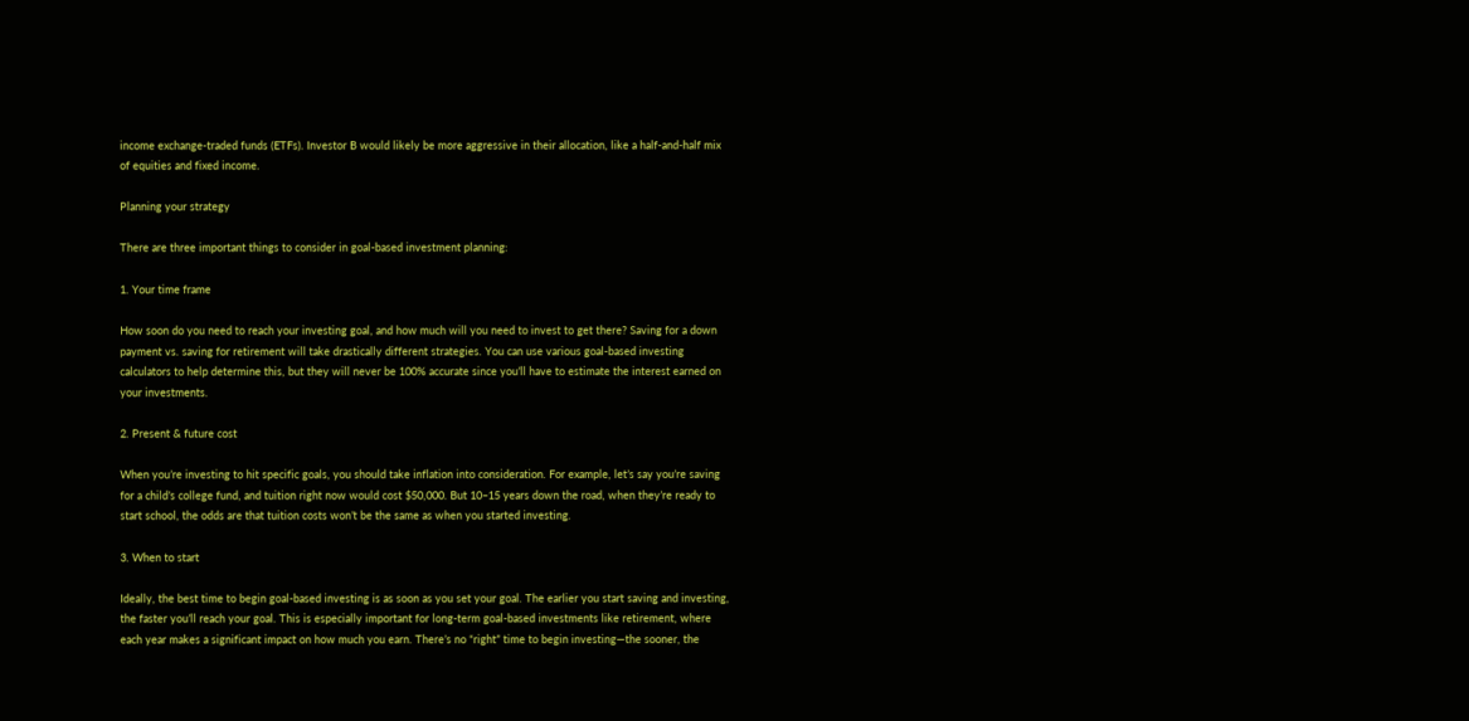income exchange-traded funds (ETFs). Investor B would likely be more aggressive in their allocation, like a half-and-half mix of equities and fixed income.

Planning your strategy

There are three important things to consider in goal-based investment planning:

1. Your time frame

How soon do you need to reach your investing goal, and how much will you need to invest to get there? Saving for a down payment vs. saving for retirement will take drastically different strategies. You can use various goal-based investing calculators to help determine this, but they will never be 100% accurate since you’ll have to estimate the interest earned on your investments.

2. Present & future cost

When you’re investing to hit specific goals, you should take inflation into consideration. For example, let’s say you’re saving for a child’s college fund, and tuition right now would cost $50,000. But 10–15 years down the road, when they’re ready to start school, the odds are that tuition costs won’t be the same as when you started investing.

3. When to start

Ideally, the best time to begin goal-based investing is as soon as you set your goal. The earlier you start saving and investing, the faster you’ll reach your goal. This is especially important for long-term goal-based investments like retirement, where each year makes a significant impact on how much you earn. There’s no “right” time to begin investing—the sooner, the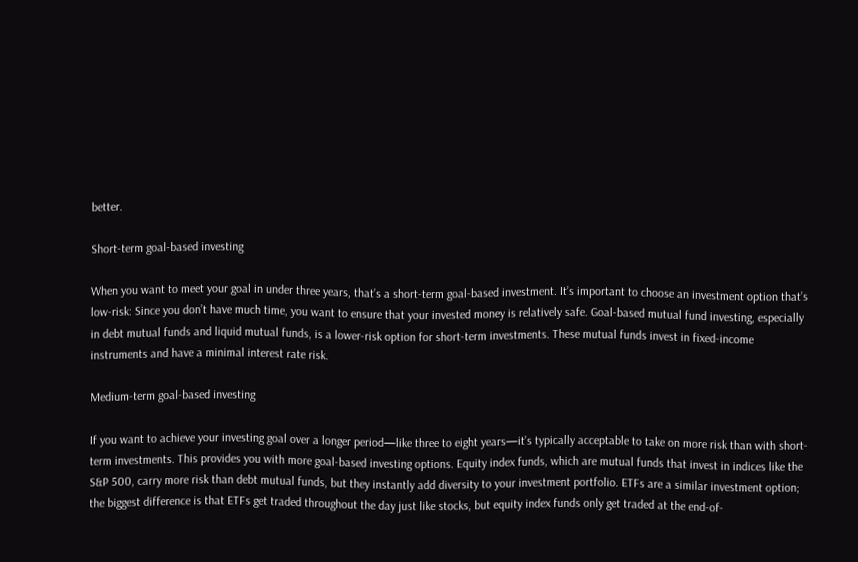better.

Short-term goal-based investing

When you want to meet your goal in under three years, that’s a short-term goal-based investment. It’s important to choose an investment option that’s low-risk: Since you don’t have much time, you want to ensure that your invested money is relatively safe. Goal-based mutual fund investing, especially in debt mutual funds and liquid mutual funds, is a lower-risk option for short-term investments. These mutual funds invest in fixed-income instruments and have a minimal interest rate risk.

Medium-term goal-based investing

If you want to achieve your investing goal over a longer period—like three to eight years—it’s typically acceptable to take on more risk than with short-term investments. This provides you with more goal-based investing options. Equity index funds, which are mutual funds that invest in indices like the S&P 500, carry more risk than debt mutual funds, but they instantly add diversity to your investment portfolio. ETFs are a similar investment option; the biggest difference is that ETFs get traded throughout the day just like stocks, but equity index funds only get traded at the end-of-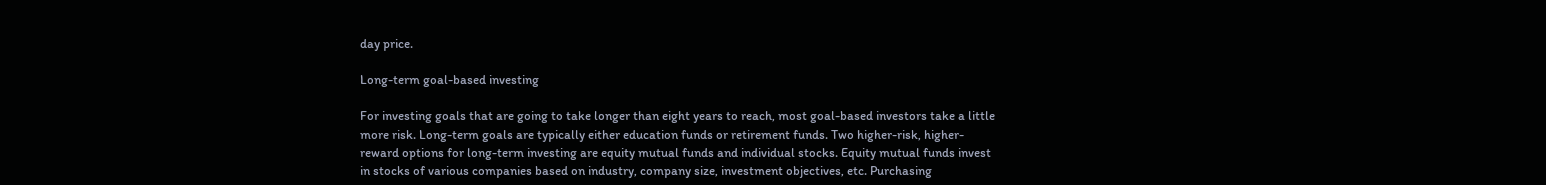day price.

Long-term goal-based investing

For investing goals that are going to take longer than eight years to reach, most goal-based investors take a little more risk. Long-term goals are typically either education funds or retirement funds. Two higher-risk, higher-reward options for long-term investing are equity mutual funds and individual stocks. Equity mutual funds invest in stocks of various companies based on industry, company size, investment objectives, etc. Purchasing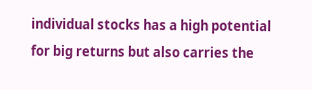individual stocks has a high potential for big returns but also carries the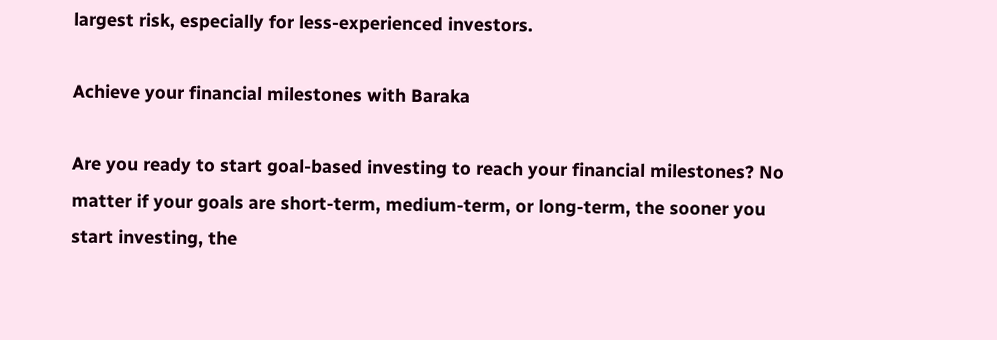largest risk, especially for less-experienced investors.

Achieve your financial milestones with Baraka

Are you ready to start goal-based investing to reach your financial milestones? No matter if your goals are short-term, medium-term, or long-term, the sooner you start investing, the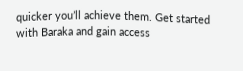quicker you’ll achieve them. Get started with Baraka and gain access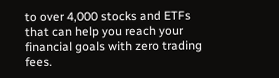to over 4,000 stocks and ETFs that can help you reach your financial goals with zero trading fees.